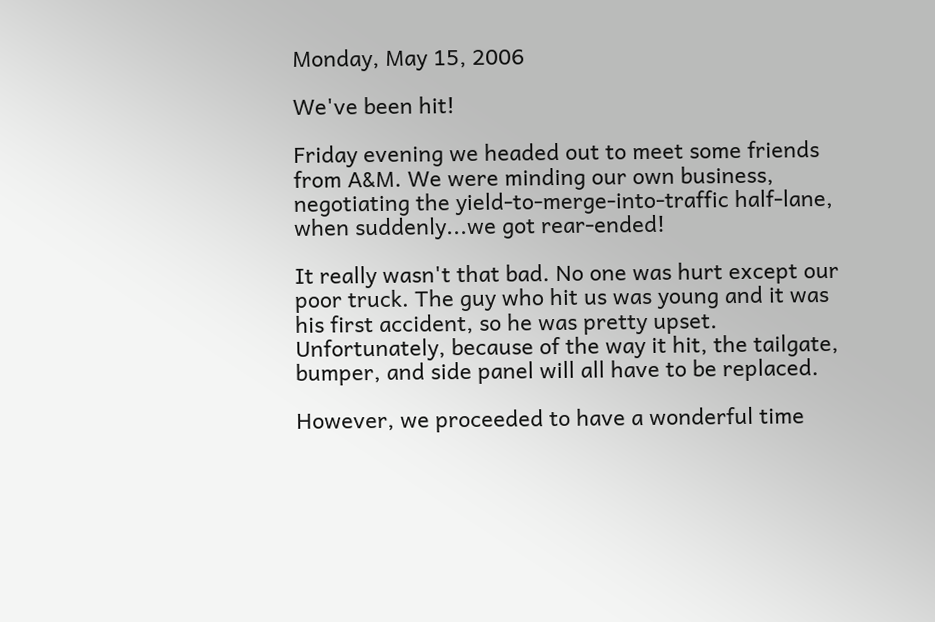Monday, May 15, 2006

We've been hit!

Friday evening we headed out to meet some friends from A&M. We were minding our own business, negotiating the yield-to-merge-into-traffic half-lane, when suddenly...we got rear-ended!

It really wasn't that bad. No one was hurt except our poor truck. The guy who hit us was young and it was his first accident, so he was pretty upset. Unfortunately, because of the way it hit, the tailgate, bumper, and side panel will all have to be replaced.

However, we proceeded to have a wonderful time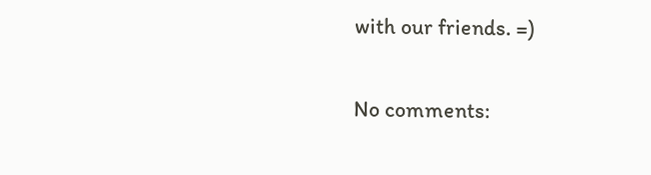with our friends. =)

No comments: